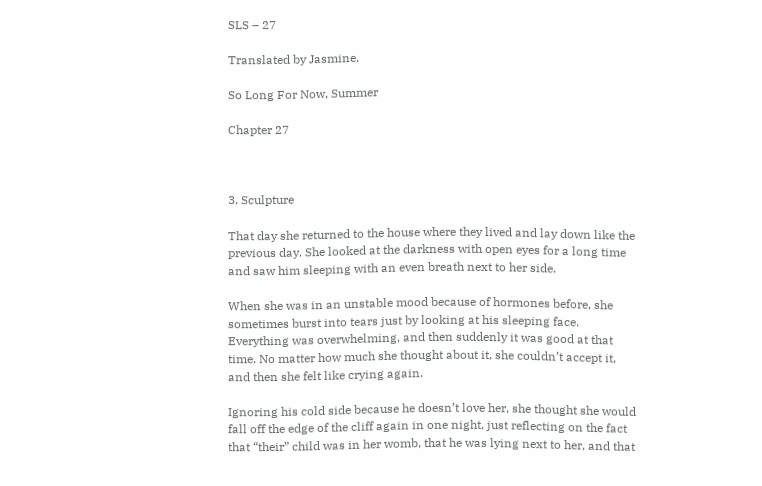SLS – 27

Translated by Jasmine.

So Long For Now, Summer

Chapter 27



3. Sculpture

That day she returned to the house where they lived and lay down like the previous day. She looked at the darkness with open eyes for a long time and saw him sleeping with an even breath next to her side.

When she was in an unstable mood because of hormones before, she sometimes burst into tears just by looking at his sleeping face. Everything was overwhelming, and then suddenly it was good at that time. No matter how much she thought about it, she couldn’t accept it, and then she felt like crying again.

Ignoring his cold side because he doesn’t love her, she thought she would fall off the edge of the cliff again in one night, just reflecting on the fact that “their” child was in her womb, that he was lying next to her, and that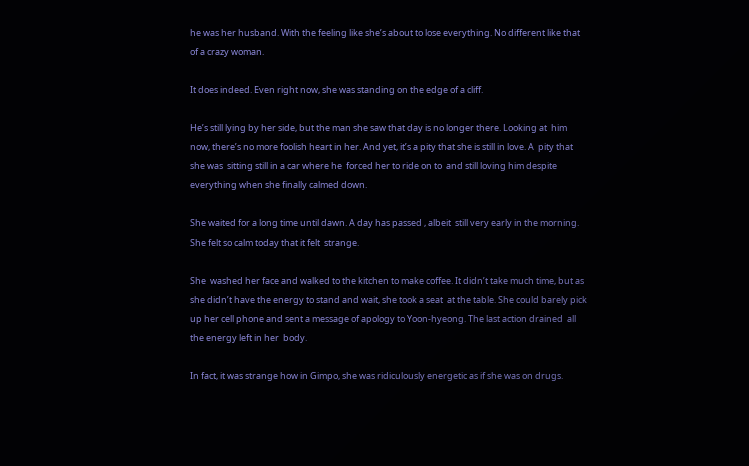he was her husband. With the feeling like she’s about to lose everything. No different like that of a crazy woman.

It does indeed. Even right now, she was standing on the edge of a cliff.

He’s still lying by her side, but the man she saw that day is no longer there. Looking at  him now, there’s no more foolish heart in her. And yet, it’s a pity that she is still in love. A  pity that she was  sitting still in a car where he  forced her to ride on to  and still loving him despite everything when she finally calmed down.

She waited for a long time until dawn. A day has passed , albeit  still very early in the morning. She felt so calm today that it felt  strange.

She  washed her face and walked to the kitchen to make coffee. It didn’t take much time, but as she didn’t have the energy to stand and wait, she took a seat  at the table. She could barely pick up her cell phone and sent a message of apology to Yoon-hyeong. The last action drained  all the energy left in her  body.

In fact, it was strange how in Gimpo, she was ridiculously energetic as if she was on drugs.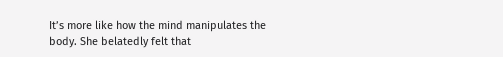It’s more like how the mind manipulates the body. She belatedly felt that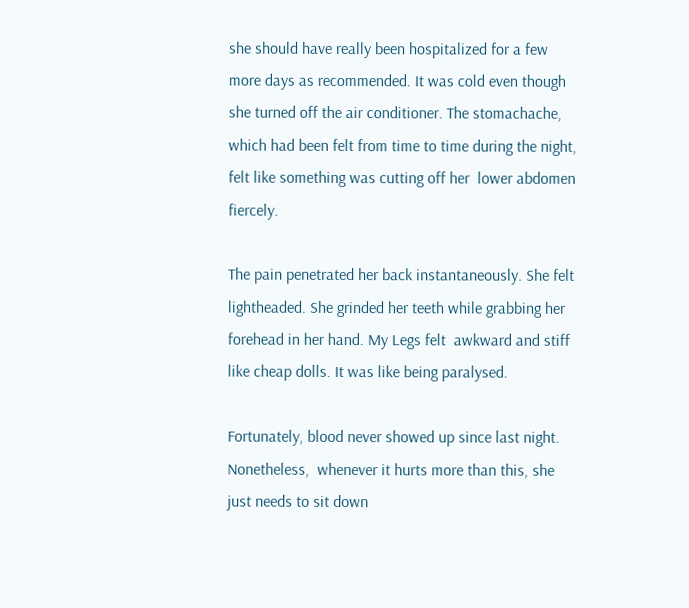she should have really been hospitalized for a few more days as recommended. It was cold even though she turned off the air conditioner. The stomachache, which had been felt from time to time during the night, felt like something was cutting off her  lower abdomen fiercely.

The pain penetrated her back instantaneously. She felt  lightheaded. She grinded her teeth while grabbing her forehead in her hand. My Legs felt  awkward and stiff like cheap dolls. It was like being paralysed.

Fortunately, blood never showed up since last night. Nonetheless,  whenever it hurts more than this, she just needs to sit down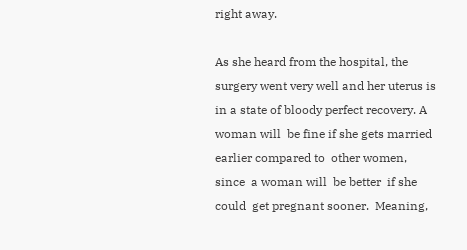right away.

As she heard from the hospital, the surgery went very well and her uterus is in a state of bloody perfect recovery. A woman will  be fine if she gets married earlier compared to  other women, since  a woman will  be better  if she could  get pregnant sooner.  Meaning,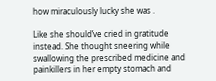how miraculously lucky she was .

Like she should’ve cried in gratitude instead. She thought sneering while swallowing the prescribed medicine and painkillers in her empty stomach and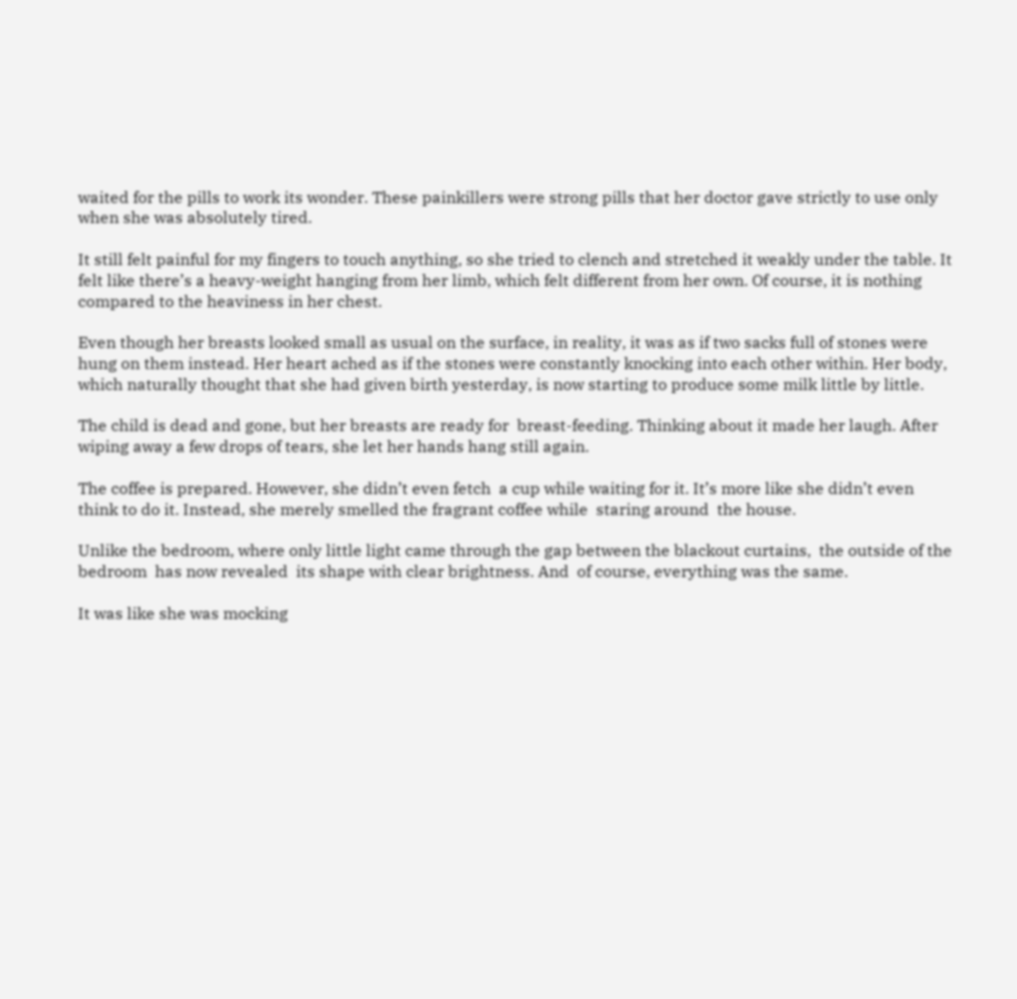waited for the pills to work its wonder. These painkillers were strong pills that her doctor gave strictly to use only when she was absolutely tired.

It still felt painful for my fingers to touch anything, so she tried to clench and stretched it weakly under the table. It felt like there’s a heavy-weight hanging from her limb, which felt different from her own. Of course, it is nothing compared to the heaviness in her chest.

Even though her breasts looked small as usual on the surface, in reality, it was as if two sacks full of stones were hung on them instead. Her heart ached as if the stones were constantly knocking into each other within. Her body, which naturally thought that she had given birth yesterday, is now starting to produce some milk little by little.

The child is dead and gone, but her breasts are ready for  breast-feeding. Thinking about it made her laugh. After wiping away a few drops of tears, she let her hands hang still again.

The coffee is prepared. However, she didn’t even fetch  a cup while waiting for it. It’s more like she didn’t even  think to do it. Instead, she merely smelled the fragrant coffee while  staring around  the house.

Unlike the bedroom, where only little light came through the gap between the blackout curtains,  the outside of the bedroom  has now revealed  its shape with clear brightness. And  of course, everything was the same.

It was like she was mocking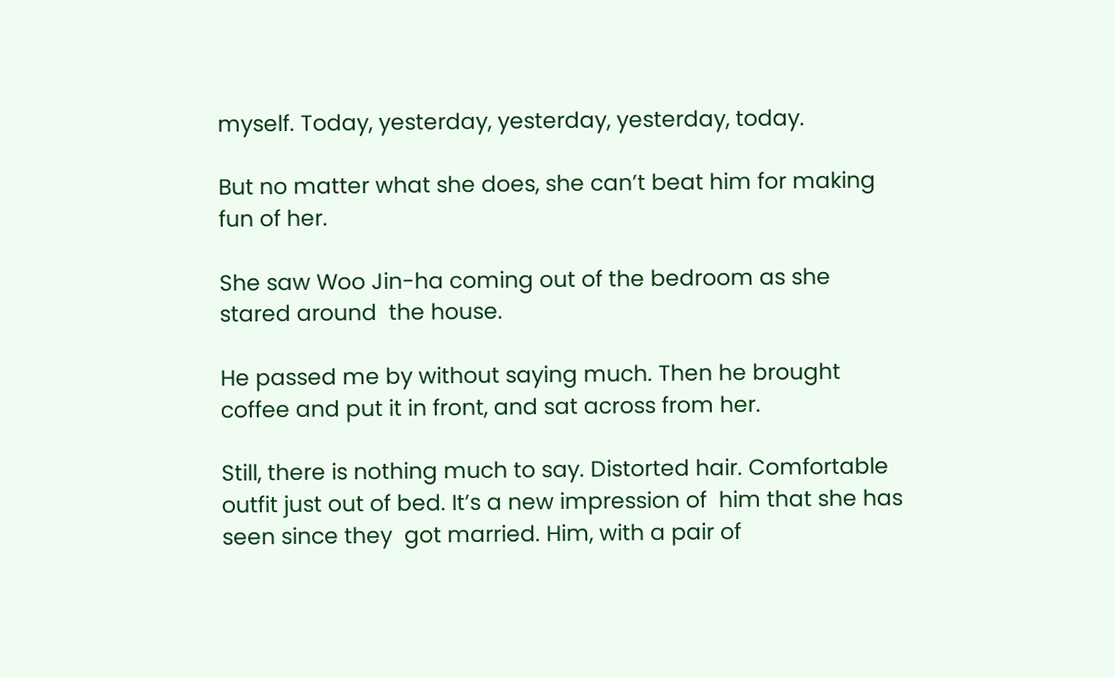myself. Today, yesterday, yesterday, yesterday, today.

But no matter what she does, she can’t beat him for making fun of her.

She saw Woo Jin-ha coming out of the bedroom as she  stared around  the house.

He passed me by without saying much. Then he brought coffee and put it in front, and sat across from her.

Still, there is nothing much to say. Distorted hair. Comfortable outfit just out of bed. It’s a new impression of  him that she has seen since they  got married. Him, with a pair of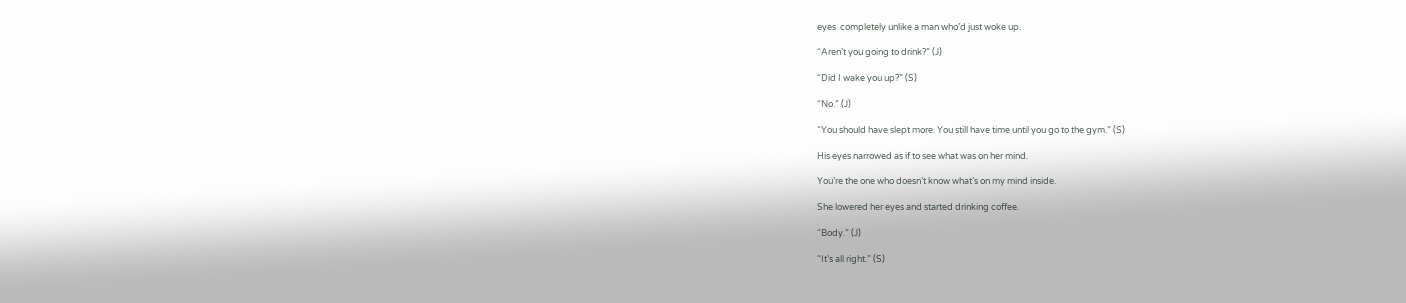eyes  completely unlike a man who’d just woke up.

“Aren’t you going to drink?” (J)

“Did I wake you up?” (S)

“No.” (J)

“You should have slept more. You still have time until you go to the gym.” (S)

His eyes narrowed as if to see what was on her mind.

You’re the one who doesn’t know what’s on my mind inside.

She lowered her eyes and started drinking coffee.

“Body.” (J)

“It’s all right.” (S)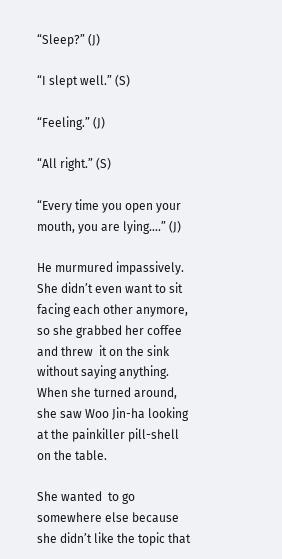“Sleep?” (J)

“I slept well.” (S)

“Feeling.” (J)

“All right.” (S)

“Every time you open your mouth, you are lying….” (J)

He murmured impassively. She didn’t even want to sit facing each other anymore, so she grabbed her coffee and threw  it on the sink without saying anything. When she turned around, she saw Woo Jin-ha looking at the painkiller pill-shell on the table.

She wanted  to go somewhere else because she didn’t like the topic that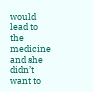would lead to the medicine and she didn’t want to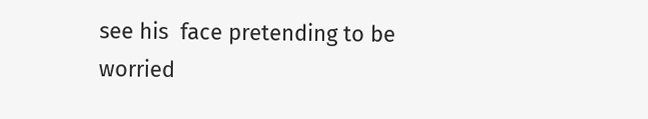see his  face pretending to be worried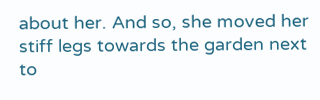about her. And so, she moved her stiff legs towards the garden next to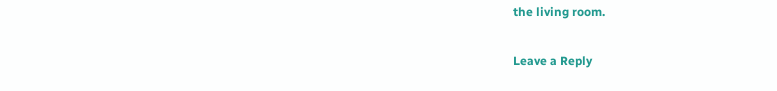the living room.

Leave a Reply